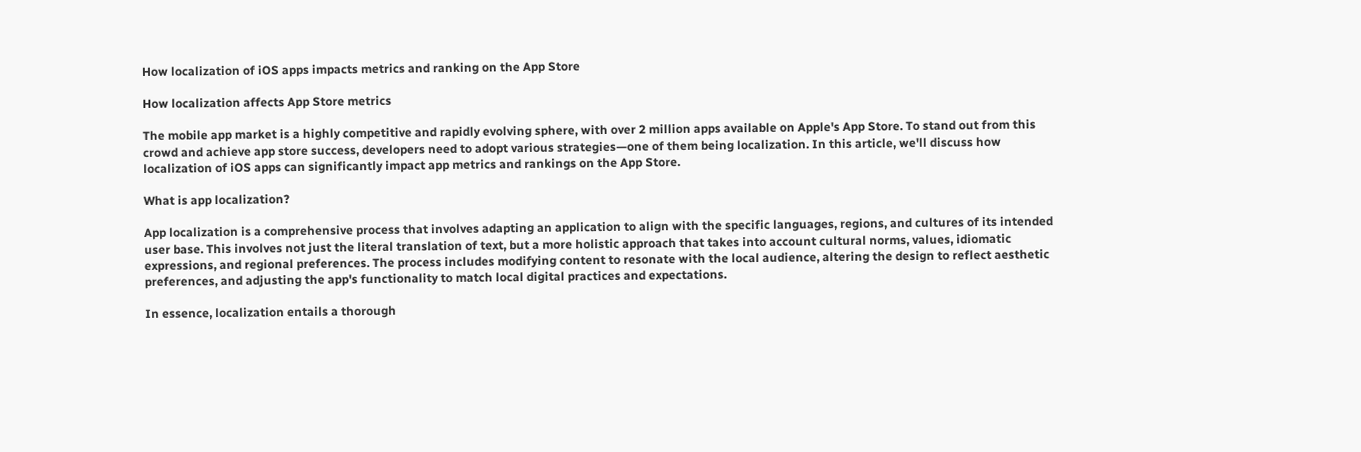How localization of iOS apps impacts metrics and ranking on the App Store

How localization affects App Store metrics

The mobile app market is a highly competitive and rapidly evolving sphere, with over 2 million apps available on Apple's App Store. To stand out from this crowd and achieve app store success, developers need to adopt various strategies—one of them being localization. In this article, we'll discuss how localization of iOS apps can significantly impact app metrics and rankings on the App Store.

What is app localization?

App localization is a comprehensive process that involves adapting an application to align with the specific languages, regions, and cultures of its intended user base. This involves not just the literal translation of text, but a more holistic approach that takes into account cultural norms, values, idiomatic expressions, and regional preferences. The process includes modifying content to resonate with the local audience, altering the design to reflect aesthetic preferences, and adjusting the app's functionality to match local digital practices and expectations.

In essence, localization entails a thorough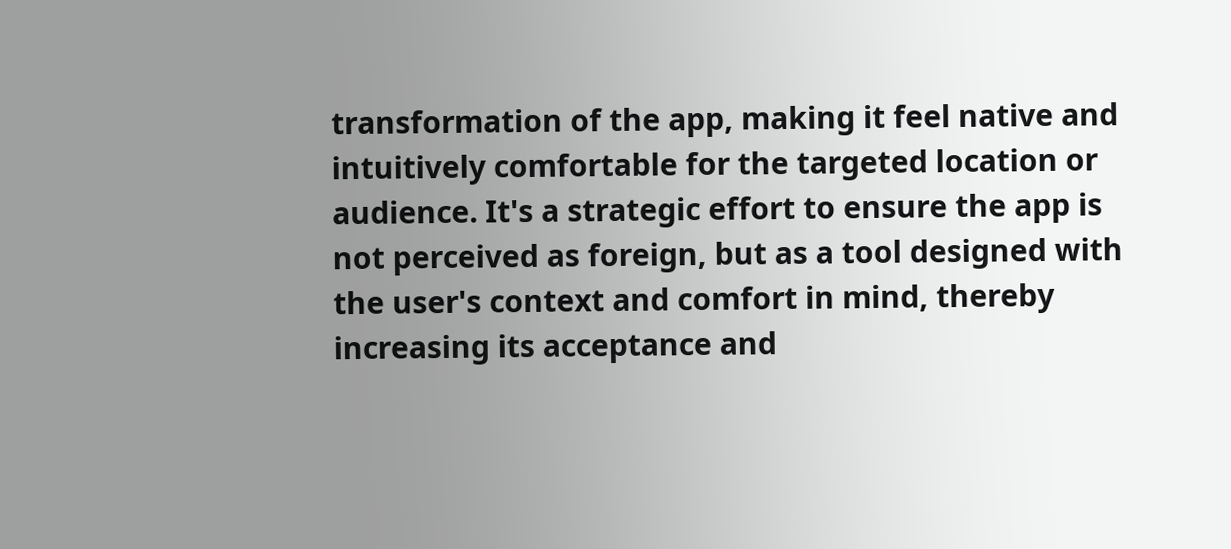transformation of the app, making it feel native and intuitively comfortable for the targeted location or audience. It's a strategic effort to ensure the app is not perceived as foreign, but as a tool designed with the user's context and comfort in mind, thereby increasing its acceptance and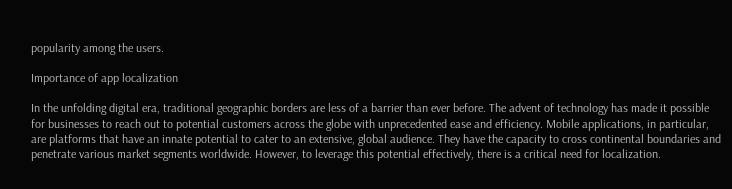popularity among the users.

Importance of app localization

In the unfolding digital era, traditional geographic borders are less of a barrier than ever before. The advent of technology has made it possible for businesses to reach out to potential customers across the globe with unprecedented ease and efficiency. Mobile applications, in particular, are platforms that have an innate potential to cater to an extensive, global audience. They have the capacity to cross continental boundaries and penetrate various market segments worldwide. However, to leverage this potential effectively, there is a critical need for localization.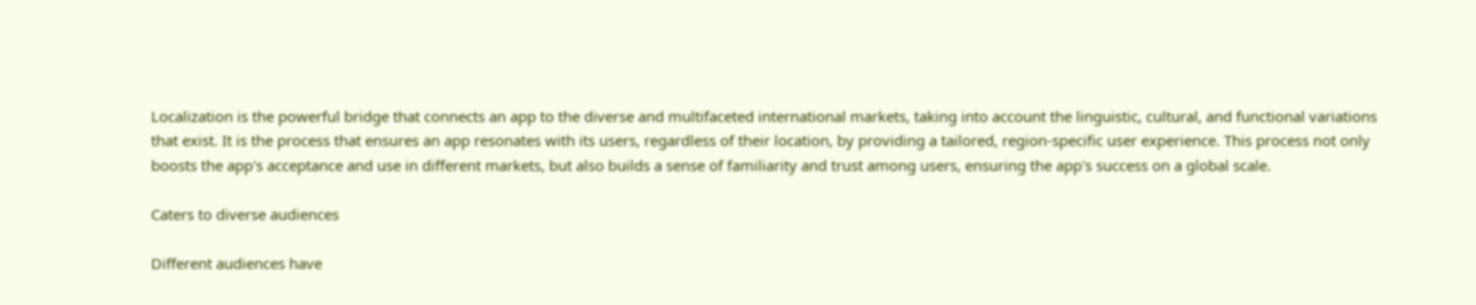Localization is the powerful bridge that connects an app to the diverse and multifaceted international markets, taking into account the linguistic, cultural, and functional variations that exist. It is the process that ensures an app resonates with its users, regardless of their location, by providing a tailored, region-specific user experience. This process not only boosts the app's acceptance and use in different markets, but also builds a sense of familiarity and trust among users, ensuring the app's success on a global scale.

Caters to diverse audiences

Different audiences have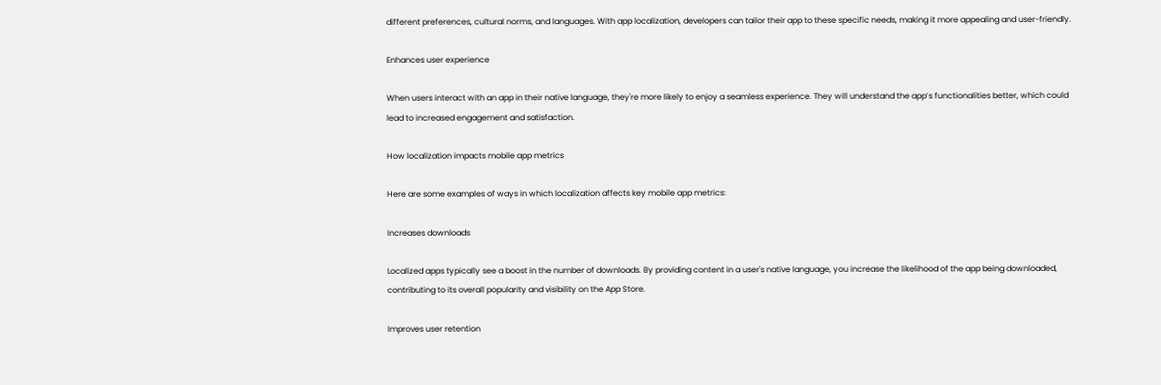different preferences, cultural norms, and languages. With app localization, developers can tailor their app to these specific needs, making it more appealing and user-friendly.

Enhances user experience

When users interact with an app in their native language, they're more likely to enjoy a seamless experience. They will understand the app’s functionalities better, which could lead to increased engagement and satisfaction.

How localization impacts mobile app metrics

Here are some examples of ways in which localization affects key mobile app metrics:

Increases downloads

Localized apps typically see a boost in the number of downloads. By providing content in a user's native language, you increase the likelihood of the app being downloaded, contributing to its overall popularity and visibility on the App Store.

Improves user retention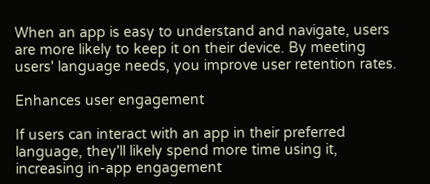When an app is easy to understand and navigate, users are more likely to keep it on their device. By meeting users' language needs, you improve user retention rates.

Enhances user engagement

If users can interact with an app in their preferred language, they'll likely spend more time using it, increasing in-app engagement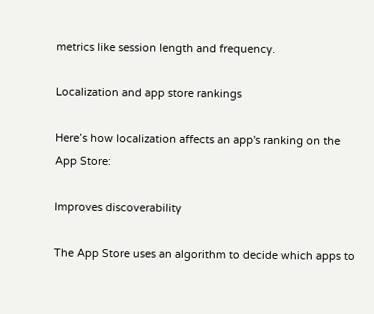metrics like session length and frequency.

Localization and app store rankings

Here’s how localization affects an app's ranking on the App Store:

Improves discoverability

The App Store uses an algorithm to decide which apps to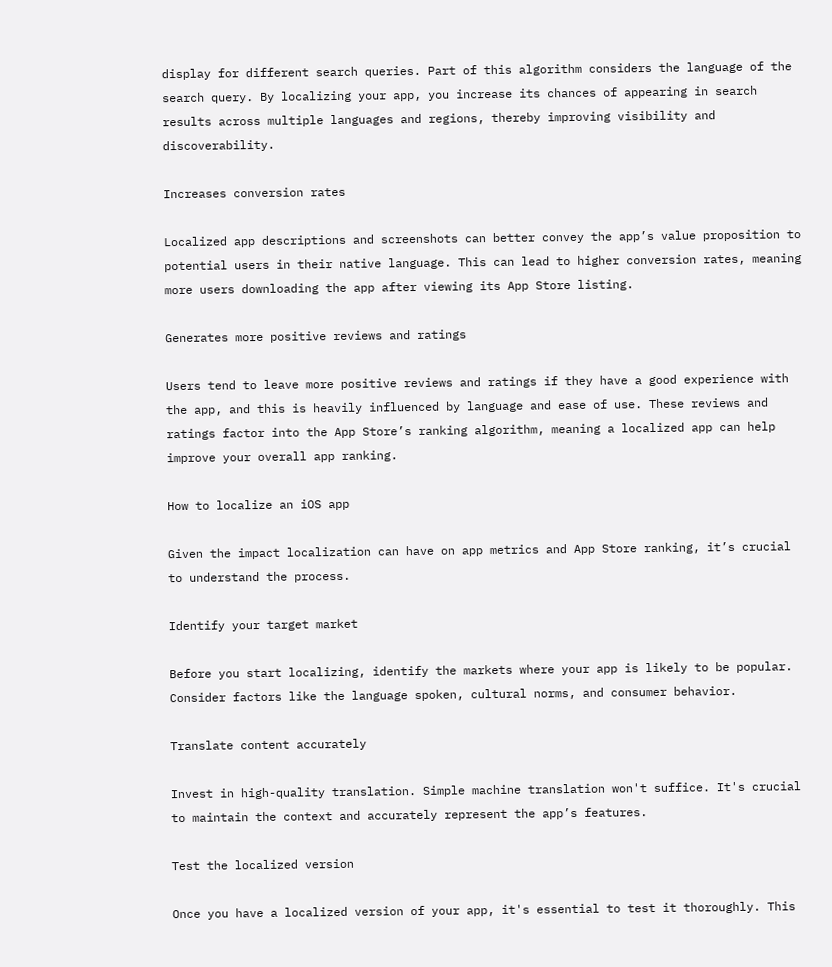display for different search queries. Part of this algorithm considers the language of the search query. By localizing your app, you increase its chances of appearing in search results across multiple languages and regions, thereby improving visibility and discoverability.

Increases conversion rates

Localized app descriptions and screenshots can better convey the app’s value proposition to potential users in their native language. This can lead to higher conversion rates, meaning more users downloading the app after viewing its App Store listing.

Generates more positive reviews and ratings

Users tend to leave more positive reviews and ratings if they have a good experience with the app, and this is heavily influenced by language and ease of use. These reviews and ratings factor into the App Store’s ranking algorithm, meaning a localized app can help improve your overall app ranking.

How to localize an iOS app

Given the impact localization can have on app metrics and App Store ranking, it’s crucial to understand the process.

Identify your target market

Before you start localizing, identify the markets where your app is likely to be popular. Consider factors like the language spoken, cultural norms, and consumer behavior.

Translate content accurately

Invest in high-quality translation. Simple machine translation won't suffice. It's crucial to maintain the context and accurately represent the app’s features.

Test the localized version

Once you have a localized version of your app, it's essential to test it thoroughly. This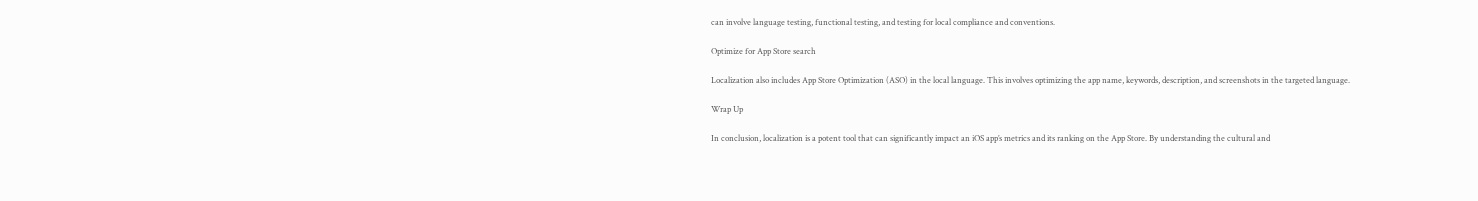can involve language testing, functional testing, and testing for local compliance and conventions.

Optimize for App Store search

Localization also includes App Store Optimization (ASO) in the local language. This involves optimizing the app name, keywords, description, and screenshots in the targeted language.

Wrap Up

In conclusion, localization is a potent tool that can significantly impact an iOS app’s metrics and its ranking on the App Store. By understanding the cultural and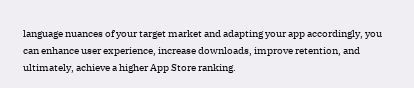language nuances of your target market and adapting your app accordingly, you can enhance user experience, increase downloads, improve retention, and ultimately, achieve a higher App Store ranking.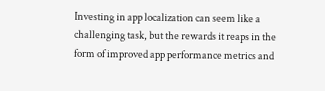Investing in app localization can seem like a challenging task, but the rewards it reaps in the form of improved app performance metrics and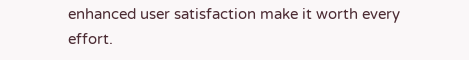enhanced user satisfaction make it worth every effort.